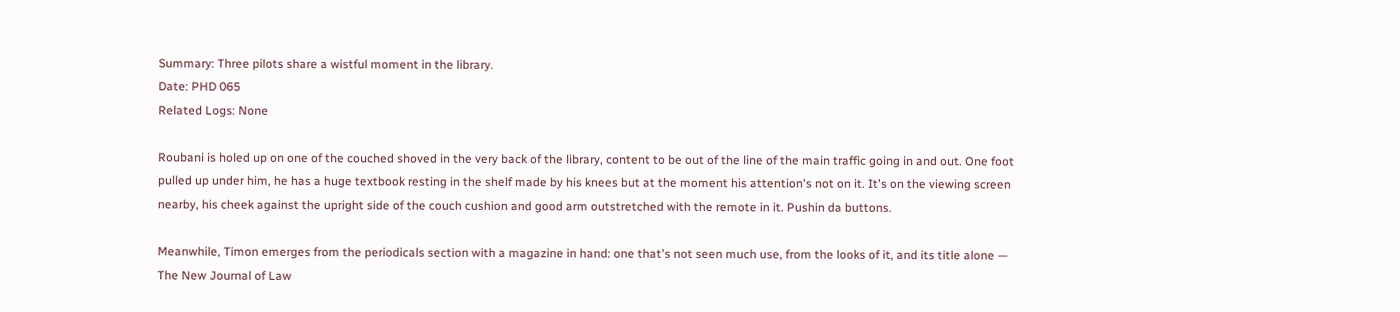Summary: Three pilots share a wistful moment in the library.
Date: PHD 065
Related Logs: None

Roubani is holed up on one of the couched shoved in the very back of the library, content to be out of the line of the main traffic going in and out. One foot pulled up under him, he has a huge textbook resting in the shelf made by his knees but at the moment his attention's not on it. It's on the viewing screen nearby, his cheek against the upright side of the couch cushion and good arm outstretched with the remote in it. Pushin da buttons.

Meanwhile, Timon emerges from the periodicals section with a magazine in hand: one that's not seen much use, from the looks of it, and its title alone — The New Journal of Law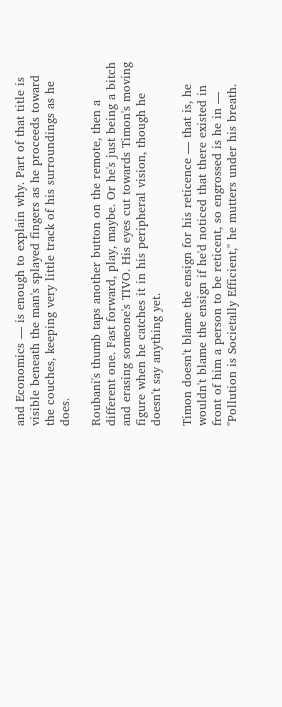and Economics — is enough to explain why. Part of that title is visible beneath the man's splayed fingers as he proceeds toward the couches, keeping very little track of his surroundings as he does.

Roubani's thumb taps another button on the remote, then a different one. Fast forward, play, maybe. Or he's just being a bitch and erasing someone's TIVO. His eyes cut towards Timon's moving figure when he catches it in his peripheral vision, though he doesn't say anything yet.

Timon doesn't blame the ensign for his reticence — that is, he wouldn't blame the ensign if he'd noticed that there existed in front of him a person to be reticent, so engrossed is he in — "Pollution is Societally Efficient," he mutters under his breath.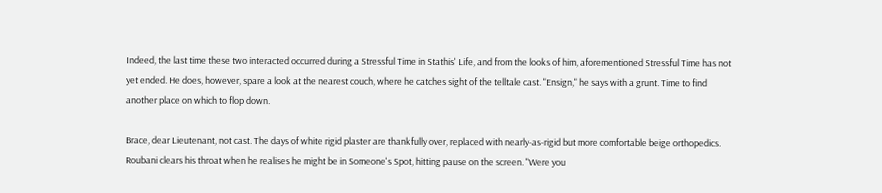Indeed, the last time these two interacted occurred during a Stressful Time in Stathis' Life, and from the looks of him, aforementioned Stressful Time has not yet ended. He does, however, spare a look at the nearest couch, where he catches sight of the telltale cast. "Ensign," he says with a grunt. Time to find another place on which to flop down.

Brace, dear Lieutenant, not cast. The days of white rigid plaster are thankfully over, replaced with nearly-as-rigid but more comfortable beige orthopedics. Roubani clears his throat when he realises he might be in Someone's Spot, hitting pause on the screen. "Were you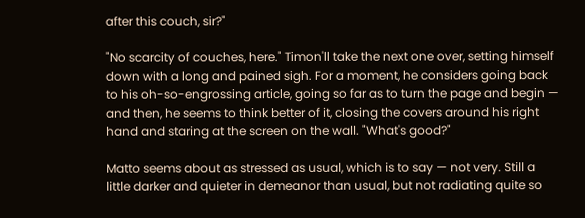after this couch, sir?"

"No scarcity of couches, here." Timon'll take the next one over, setting himself down with a long and pained sigh. For a moment, he considers going back to his oh-so-engrossing article, going so far as to turn the page and begin — and then, he seems to think better of it, closing the covers around his right hand and staring at the screen on the wall. "What's good?"

Matto seems about as stressed as usual, which is to say — not very. Still a little darker and quieter in demeanor than usual, but not radiating quite so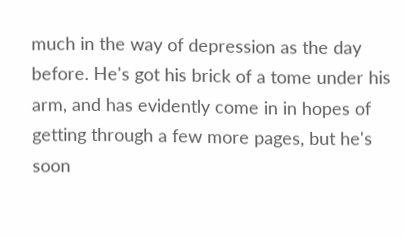much in the way of depression as the day before. He's got his brick of a tome under his arm, and has evidently come in in hopes of getting through a few more pages, but he's soon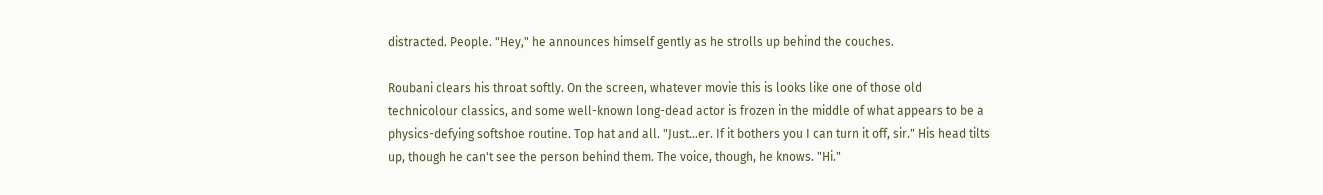distracted. People. "Hey," he announces himself gently as he strolls up behind the couches.

Roubani clears his throat softly. On the screen, whatever movie this is looks like one of those old technicolour classics, and some well-known long-dead actor is frozen in the middle of what appears to be a physics-defying softshoe routine. Top hat and all. "Just…er. If it bothers you I can turn it off, sir." His head tilts up, though he can't see the person behind them. The voice, though, he knows. "Hi."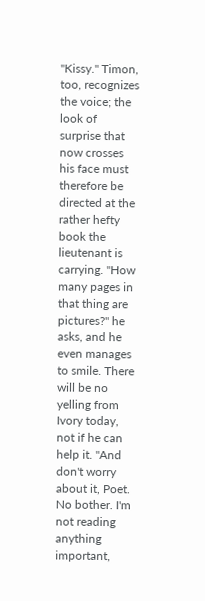"Kissy." Timon, too, recognizes the voice; the look of surprise that now crosses his face must therefore be directed at the rather hefty book the lieutenant is carrying. "How many pages in that thing are pictures?" he asks, and he even manages to smile. There will be no yelling from Ivory today, not if he can help it. "And don't worry about it, Poet. No bother. I'm not reading anything important,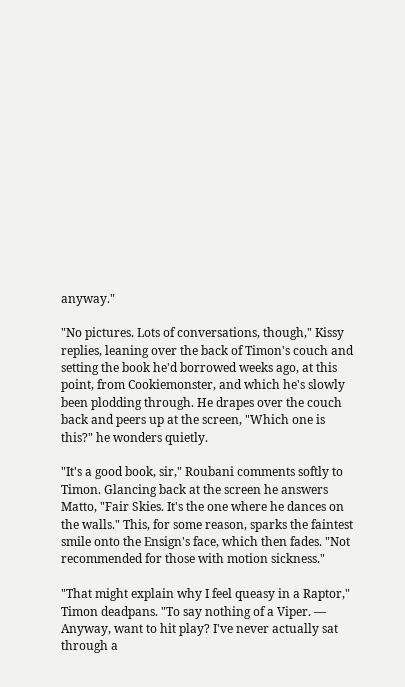anyway."

"No pictures. Lots of conversations, though," Kissy replies, leaning over the back of Timon's couch and setting the book he'd borrowed weeks ago, at this point, from Cookiemonster, and which he's slowly been plodding through. He drapes over the couch back and peers up at the screen, "Which one is this?" he wonders quietly.

"It's a good book, sir," Roubani comments softly to Timon. Glancing back at the screen he answers Matto, "Fair Skies. It's the one where he dances on the walls." This, for some reason, sparks the faintest smile onto the Ensign's face, which then fades. "Not recommended for those with motion sickness."

"That might explain why I feel queasy in a Raptor," Timon deadpans. "To say nothing of a Viper. — Anyway, want to hit play? I've never actually sat through a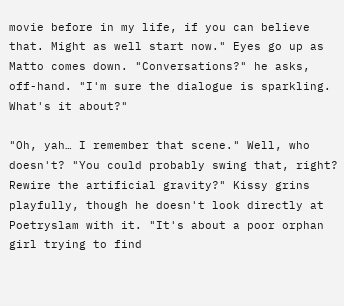movie before in my life, if you can believe that. Might as well start now." Eyes go up as Matto comes down. "Conversations?" he asks, off-hand. "I'm sure the dialogue is sparkling. What's it about?"

"Oh, yah… I remember that scene." Well, who doesn't? "You could probably swing that, right? Rewire the artificial gravity?" Kissy grins playfully, though he doesn't look directly at Poetryslam with it. "It's about a poor orphan girl trying to find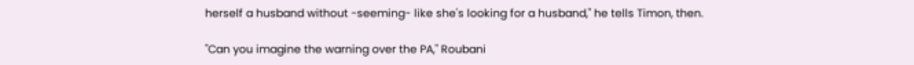herself a husband without -seeming- like she's looking for a husband," he tells Timon, then.

"Can you imagine the warning over the PA," Roubani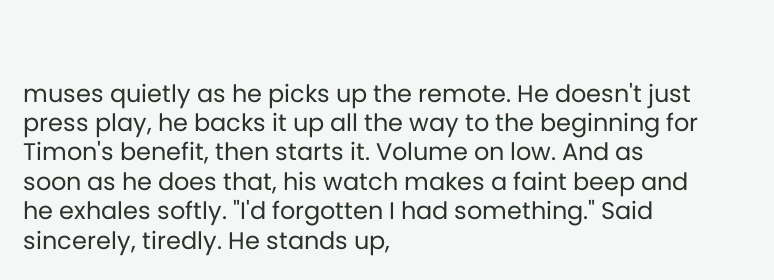muses quietly as he picks up the remote. He doesn't just press play, he backs it up all the way to the beginning for Timon's benefit, then starts it. Volume on low. And as soon as he does that, his watch makes a faint beep and he exhales softly. "I'd forgotten I had something." Said sincerely, tiredly. He stands up,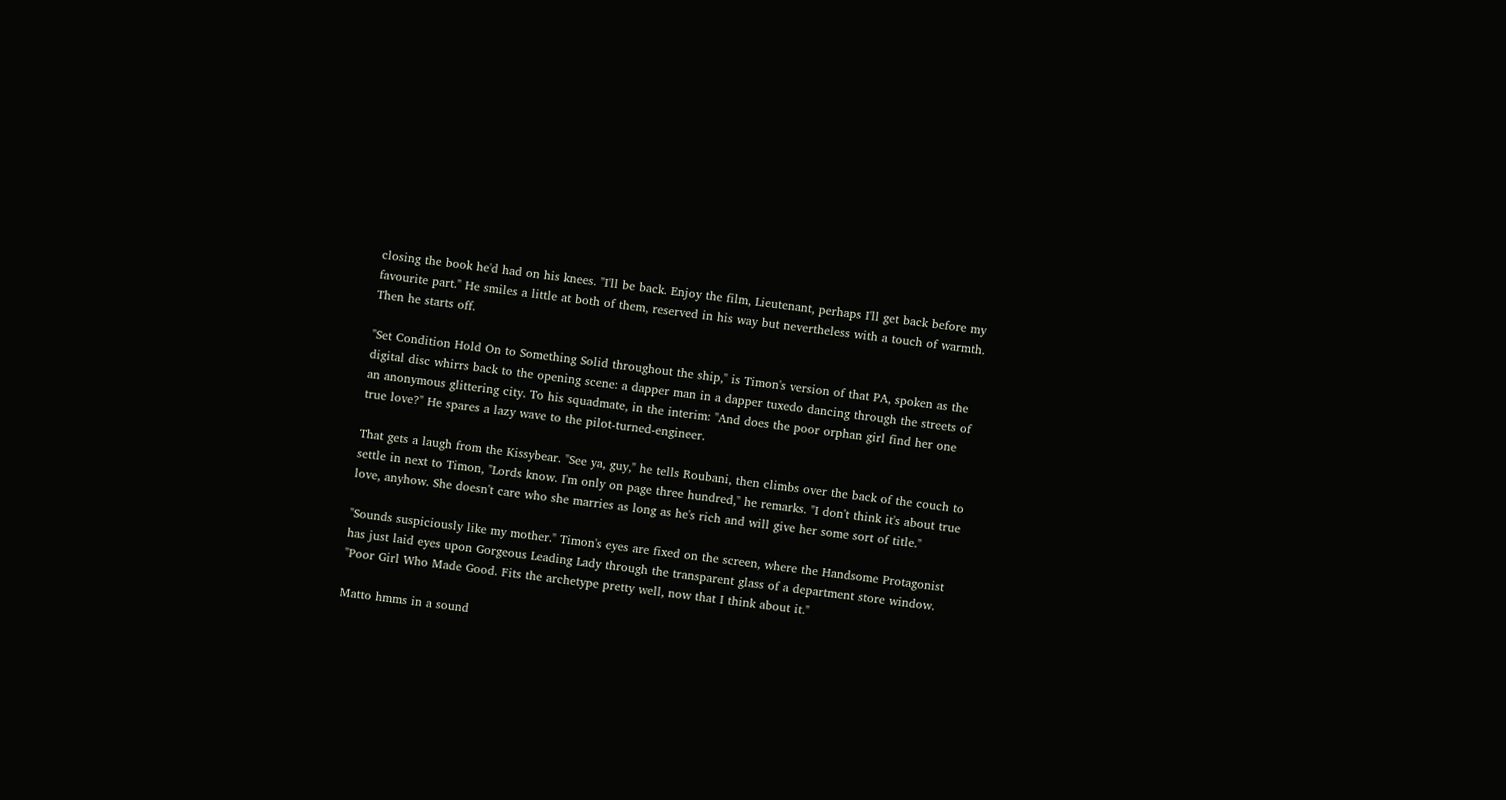closing the book he'd had on his knees. "I'll be back. Enjoy the film, Lieutenant, perhaps I'll get back before my favourite part." He smiles a little at both of them, reserved in his way but nevertheless with a touch of warmth. Then he starts off.

"Set Condition Hold On to Something Solid throughout the ship," is Timon's version of that PA, spoken as the digital disc whirrs back to the opening scene: a dapper man in a dapper tuxedo dancing through the streets of an anonymous glittering city. To his squadmate, in the interim: "And does the poor orphan girl find her one true love?" He spares a lazy wave to the pilot-turned-engineer.

That gets a laugh from the Kissybear. "See ya, guy," he tells Roubani, then climbs over the back of the couch to settle in next to Timon, "Lords know. I'm only on page three hundred," he remarks. "I don't think it's about true love, anyhow. She doesn't care who she marries as long as he's rich and will give her some sort of title."

"Sounds suspiciously like my mother." Timon's eyes are fixed on the screen, where the Handsome Protagonist has just laid eyes upon Gorgeous Leading Lady through the transparent glass of a department store window. "Poor Girl Who Made Good. Fits the archetype pretty well, now that I think about it."

Matto hmms in a sound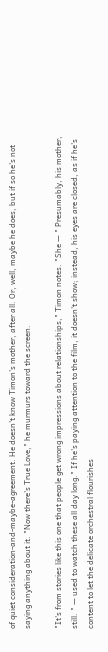of quiet consideration-and-maybe-agreement. He doesn't know Timon's mother, after all. Or, well, maybe he does, but if so he's not saying anything about it. "Now there's True Love," he murmurs toward the screen.

"It's from stories like this one that people get wrong impressions about relationships," Timon notes. "She — " Presumably, his mother, still. " — used to watch these all day long." If he's paying attention to the film, it doesn't show; instead, his eyes are closed, as if he's content to let the delicate orchestral flourishes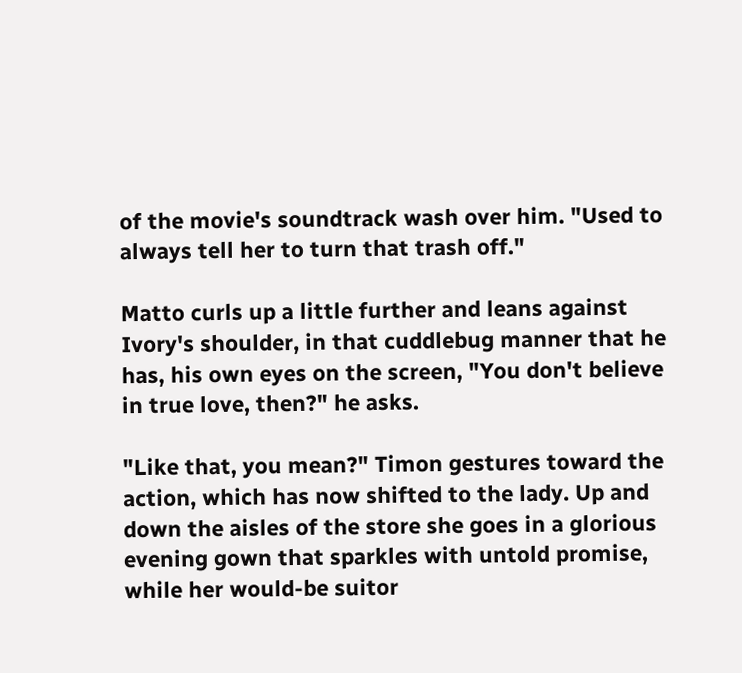of the movie's soundtrack wash over him. "Used to always tell her to turn that trash off."

Matto curls up a little further and leans against Ivory's shoulder, in that cuddlebug manner that he has, his own eyes on the screen, "You don't believe in true love, then?" he asks.

"Like that, you mean?" Timon gestures toward the action, which has now shifted to the lady. Up and down the aisles of the store she goes in a glorious evening gown that sparkles with untold promise, while her would-be suitor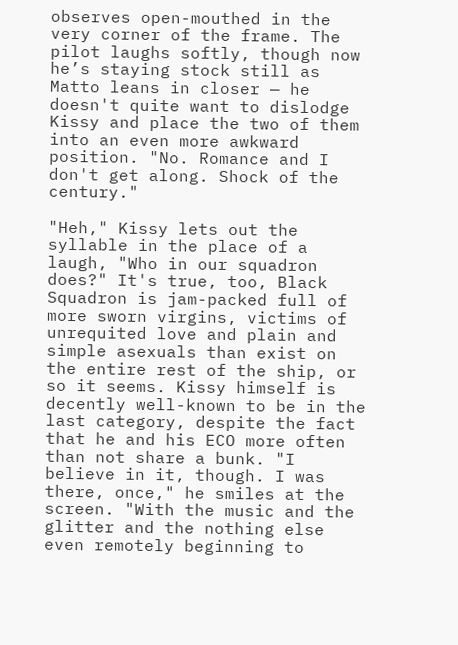observes open-mouthed in the very corner of the frame. The pilot laughs softly, though now he’s staying stock still as Matto leans in closer — he doesn't quite want to dislodge Kissy and place the two of them into an even more awkward position. "No. Romance and I don't get along. Shock of the century."

"Heh," Kissy lets out the syllable in the place of a laugh, "Who in our squadron does?" It's true, too, Black Squadron is jam-packed full of more sworn virgins, victims of unrequited love and plain and simple asexuals than exist on the entire rest of the ship, or so it seems. Kissy himself is decently well-known to be in the last category, despite the fact that he and his ECO more often than not share a bunk. "I believe in it, though. I was there, once," he smiles at the screen. "With the music and the glitter and the nothing else even remotely beginning to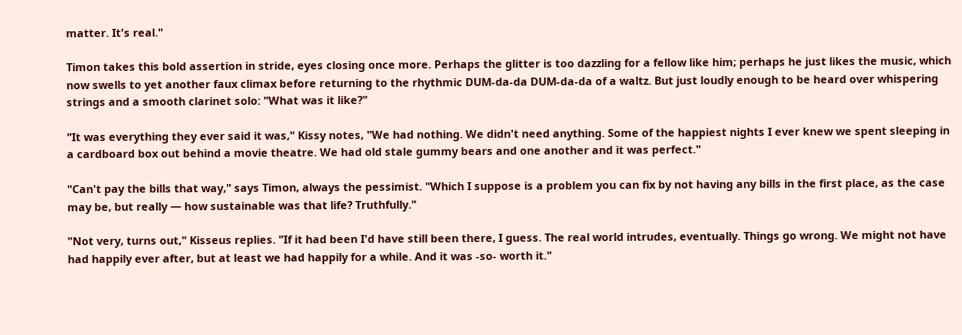matter. It's real."

Timon takes this bold assertion in stride, eyes closing once more. Perhaps the glitter is too dazzling for a fellow like him; perhaps he just likes the music, which now swells to yet another faux climax before returning to the rhythmic DUM-da-da DUM-da-da of a waltz. But just loudly enough to be heard over whispering strings and a smooth clarinet solo: "What was it like?"

"It was everything they ever said it was," Kissy notes, "We had nothing. We didn't need anything. Some of the happiest nights I ever knew we spent sleeping in a cardboard box out behind a movie theatre. We had old stale gummy bears and one another and it was perfect."

"Can't pay the bills that way," says Timon, always the pessimist. "Which I suppose is a problem you can fix by not having any bills in the first place, as the case may be, but really — how sustainable was that life? Truthfully."

"Not very, turns out," Kisseus replies. "If it had been I'd have still been there, I guess. The real world intrudes, eventually. Things go wrong. We might not have had happily ever after, but at least we had happily for a while. And it was -so- worth it."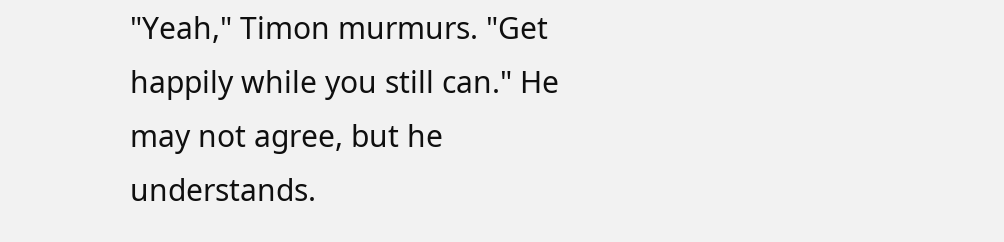"Yeah," Timon murmurs. "Get happily while you still can." He may not agree, but he understands.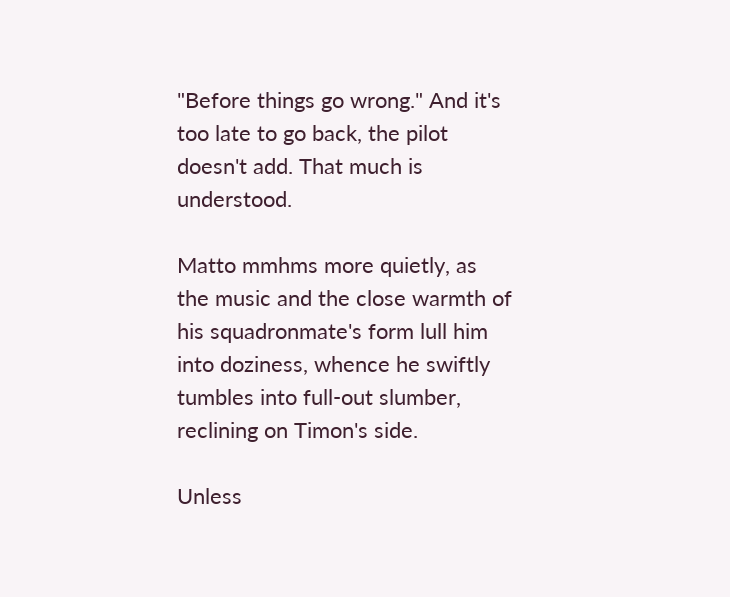"Before things go wrong." And it's too late to go back, the pilot doesn't add. That much is understood.

Matto mmhms more quietly, as the music and the close warmth of his squadronmate's form lull him into doziness, whence he swiftly tumbles into full-out slumber, reclining on Timon's side.

Unless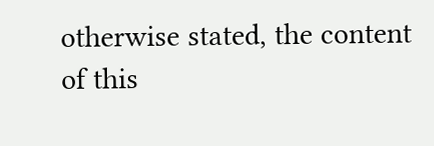otherwise stated, the content of this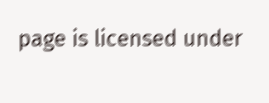page is licensed under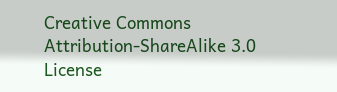Creative Commons Attribution-ShareAlike 3.0 License